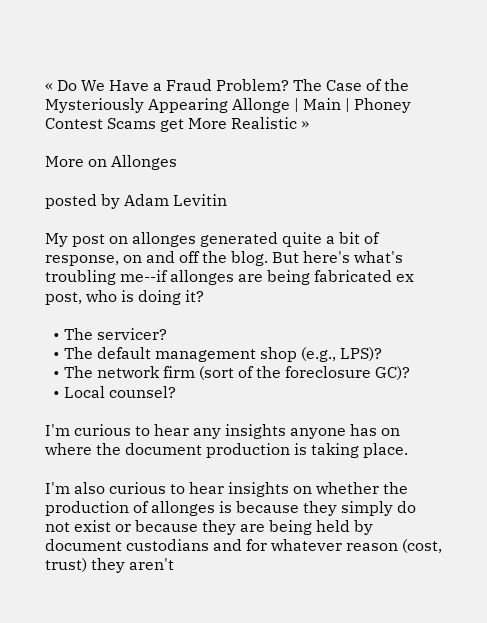« Do We Have a Fraud Problem? The Case of the Mysteriously Appearing Allonge | Main | Phoney Contest Scams get More Realistic »

More on Allonges

posted by Adam Levitin

My post on allonges generated quite a bit of response, on and off the blog. But here's what's troubling me--if allonges are being fabricated ex post, who is doing it?

  • The servicer?
  • The default management shop (e.g., LPS)?
  • The network firm (sort of the foreclosure GC)?
  • Local counsel?

I'm curious to hear any insights anyone has on where the document production is taking place.

I'm also curious to hear insights on whether the production of allonges is because they simply do not exist or because they are being held by document custodians and for whatever reason (cost, trust) they aren't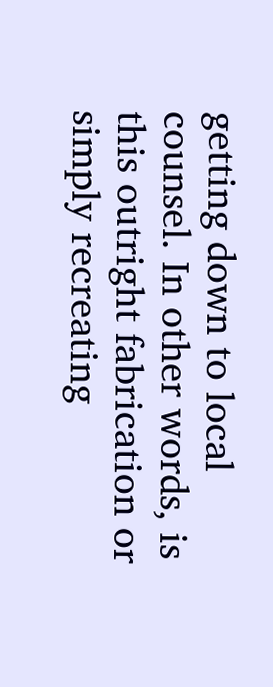getting down to local counsel. In other words, is this outright fabrication or simply recreating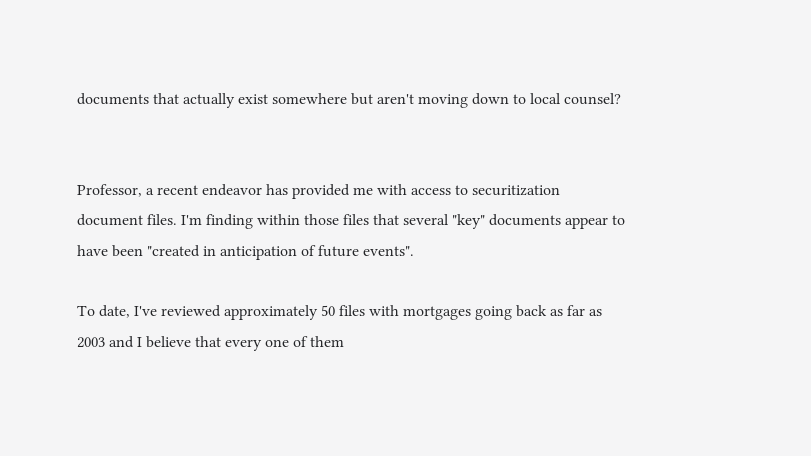documents that actually exist somewhere but aren't moving down to local counsel?


Professor, a recent endeavor has provided me with access to securitization document files. I'm finding within those files that several "key" documents appear to have been "created in anticipation of future events".

To date, I've reviewed approximately 50 files with mortgages going back as far as 2003 and I believe that every one of them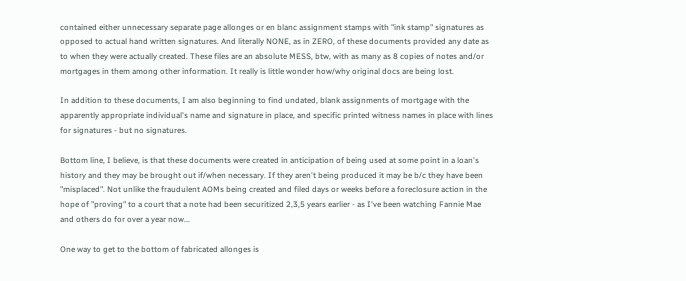contained either unnecessary separate page allonges or en blanc assignment stamps with "ink stamp" signatures as opposed to actual hand written signatures. And literally NONE, as in ZERO, of these documents provided any date as to when they were actually created. These files are an absolute MESS, btw, with as many as 8 copies of notes and/or mortgages in them among other information. It really is little wonder how/why original docs are being lost.

In addition to these documents, I am also beginning to find undated, blank assignments of mortgage with the apparently appropriate individual's name and signature in place, and specific printed witness names in place with lines for signatures - but no signatures.

Bottom line, I believe, is that these documents were created in anticipation of being used at some point in a loan's history and they may be brought out if/when necessary. If they aren't being produced it may be b/c they have been "misplaced". Not unlike the fraudulent AOMs being created and filed days or weeks before a foreclosure action in the hope of "proving" to a court that a note had been securitized 2,3,5 years earlier - as I've been watching Fannie Mae and others do for over a year now...

One way to get to the bottom of fabricated allonges is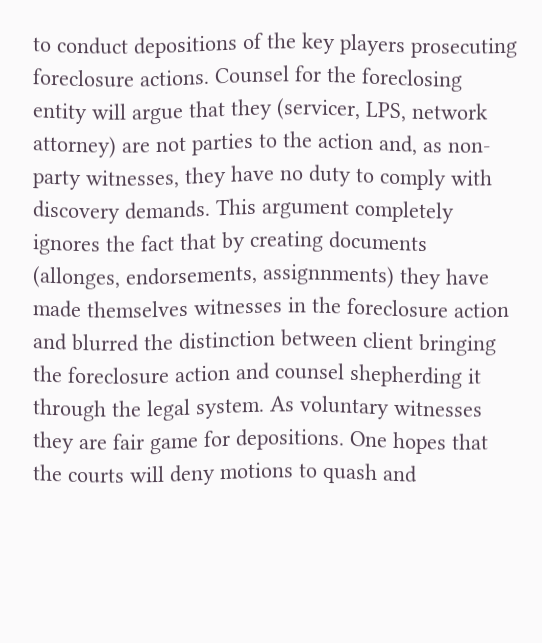to conduct depositions of the key players prosecuting foreclosure actions. Counsel for the foreclosing entity will argue that they (servicer, LPS, network attorney) are not parties to the action and, as non-party witnesses, they have no duty to comply with discovery demands. This argument completely ignores the fact that by creating documents (allonges, endorsements, assignnments) they have made themselves witnesses in the foreclosure action and blurred the distinction between client bringing the foreclosure action and counsel shepherding it through the legal system. As voluntary witnesses they are fair game for depositions. One hopes that the courts will deny motions to quash and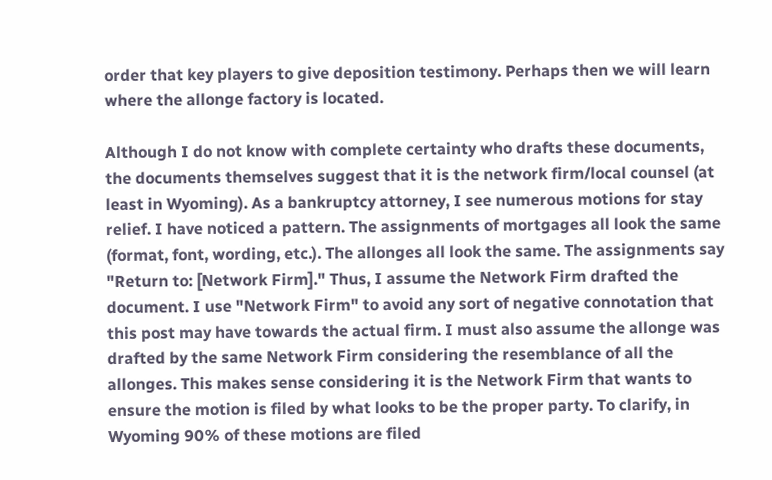order that key players to give deposition testimony. Perhaps then we will learn where the allonge factory is located.

Although I do not know with complete certainty who drafts these documents, the documents themselves suggest that it is the network firm/local counsel (at least in Wyoming). As a bankruptcy attorney, I see numerous motions for stay relief. I have noticed a pattern. The assignments of mortgages all look the same (format, font, wording, etc.). The allonges all look the same. The assignments say "Return to: [Network Firm]." Thus, I assume the Network Firm drafted the document. I use "Network Firm" to avoid any sort of negative connotation that this post may have towards the actual firm. I must also assume the allonge was drafted by the same Network Firm considering the resemblance of all the allonges. This makes sense considering it is the Network Firm that wants to ensure the motion is filed by what looks to be the proper party. To clarify, in Wyoming 90% of these motions are filed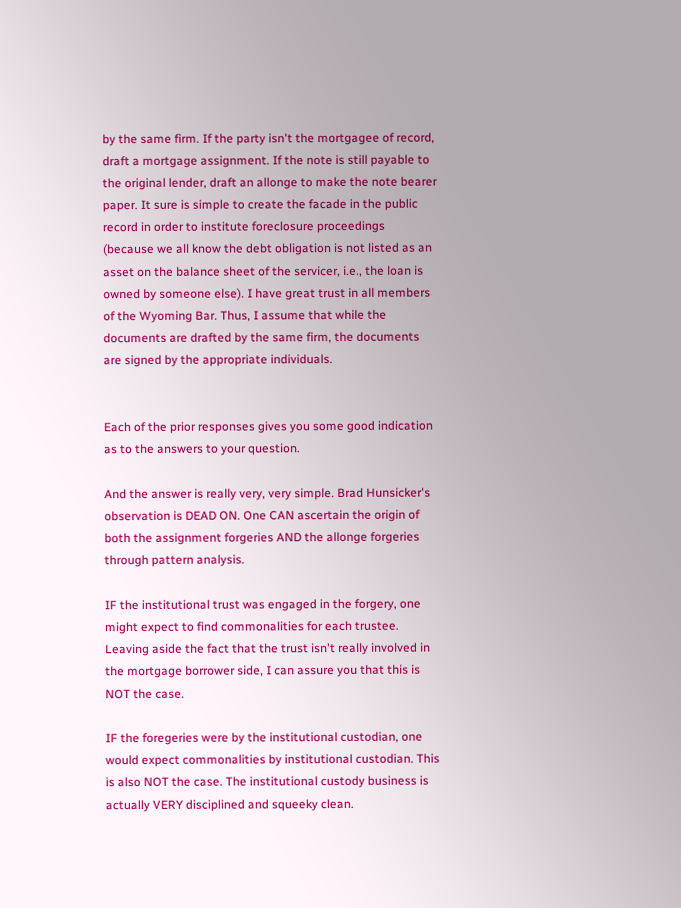by the same firm. If the party isn't the mortgagee of record, draft a mortgage assignment. If the note is still payable to the original lender, draft an allonge to make the note bearer paper. It sure is simple to create the facade in the public record in order to institute foreclosure proceedings (because we all know the debt obligation is not listed as an asset on the balance sheet of the servicer, i.e., the loan is owned by someone else). I have great trust in all members of the Wyoming Bar. Thus, I assume that while the documents are drafted by the same firm, the documents are signed by the appropriate individuals.


Each of the prior responses gives you some good indication as to the answers to your question.

And the answer is really very, very simple. Brad Hunsicker's observation is DEAD ON. One CAN ascertain the origin of both the assignment forgeries AND the allonge forgeries through pattern analysis.

IF the institutional trust was engaged in the forgery, one might expect to find commonalities for each trustee. Leaving aside the fact that the trust isn't really involved in the mortgage borrower side, I can assure you that this is NOT the case.

IF the foregeries were by the institutional custodian, one would expect commonalities by institutional custodian. This is also NOT the case. The institutional custody business is actually VERY disciplined and squeeky clean.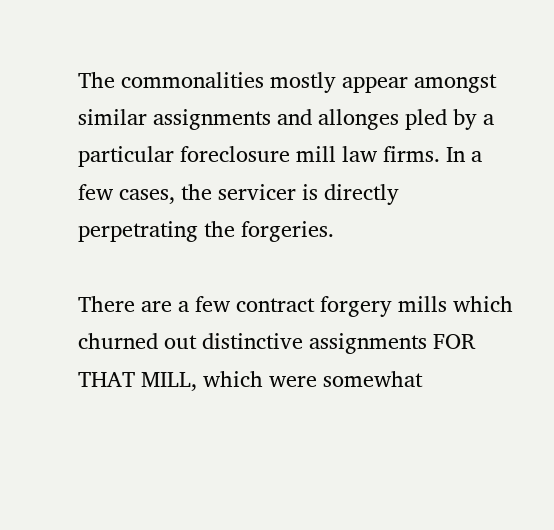The commonalities mostly appear amongst similar assignments and allonges pled by a particular foreclosure mill law firms. In a few cases, the servicer is directly perpetrating the forgeries.

There are a few contract forgery mills which churned out distinctive assignments FOR THAT MILL, which were somewhat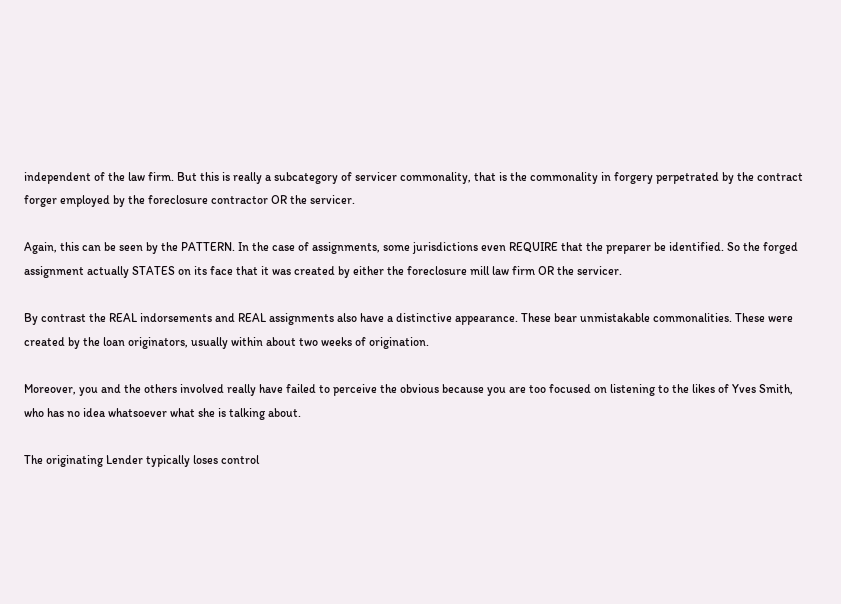independent of the law firm. But this is really a subcategory of servicer commonality, that is the commonality in forgery perpetrated by the contract forger employed by the foreclosure contractor OR the servicer.

Again, this can be seen by the PATTERN. In the case of assignments, some jurisdictions even REQUIRE that the preparer be identified. So the forged assignment actually STATES on its face that it was created by either the foreclosure mill law firm OR the servicer.

By contrast the REAL indorsements and REAL assignments also have a distinctive appearance. These bear unmistakable commonalities. These were created by the loan originators, usually within about two weeks of origination.

Moreover, you and the others involved really have failed to perceive the obvious because you are too focused on listening to the likes of Yves Smith, who has no idea whatsoever what she is talking about.

The originating Lender typically loses control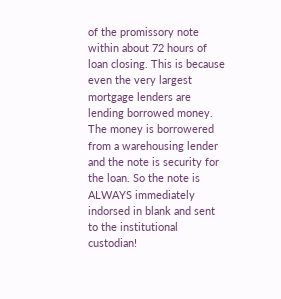of the promissory note within about 72 hours of loan closing. This is because even the very largest mortgage lenders are lending borrowed money. The money is borrowered from a warehousing lender and the note is security for the loan. So the note is ALWAYS immediately indorsed in blank and sent to the institutional custodian!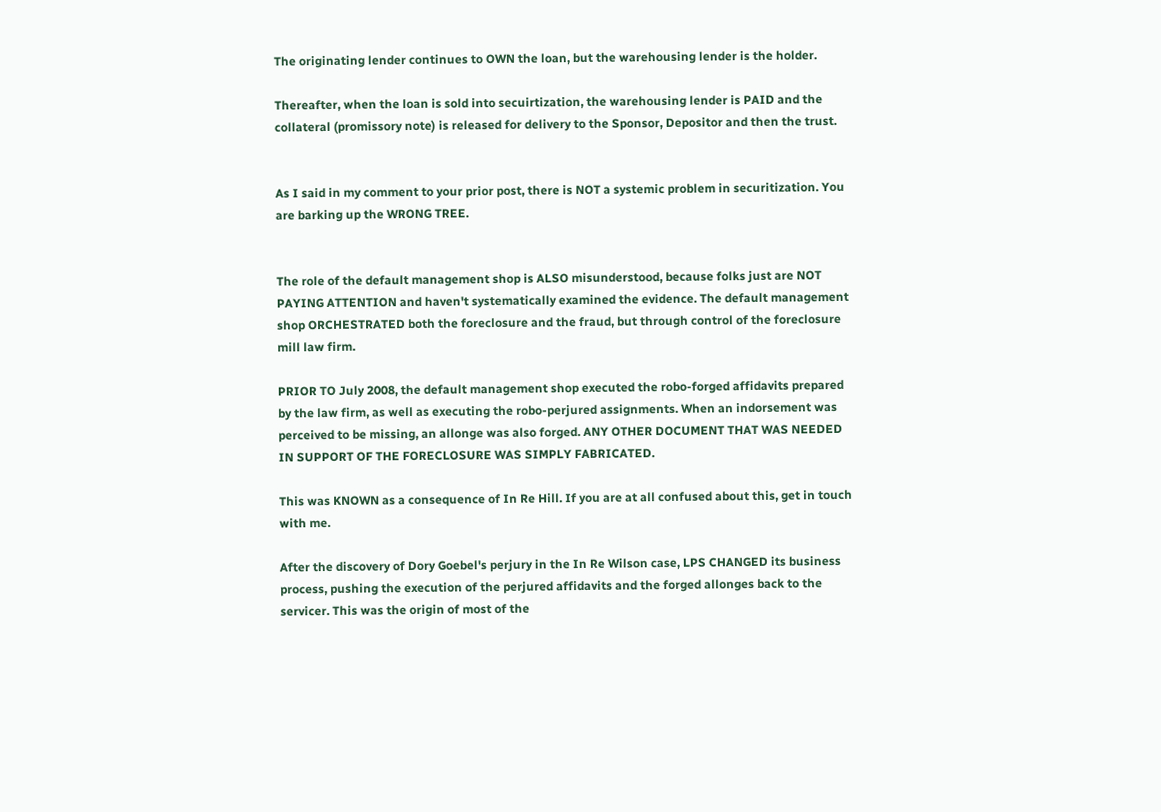The originating lender continues to OWN the loan, but the warehousing lender is the holder.

Thereafter, when the loan is sold into secuirtization, the warehousing lender is PAID and the collateral (promissory note) is released for delivery to the Sponsor, Depositor and then the trust.


As I said in my comment to your prior post, there is NOT a systemic problem in securitization. You are barking up the WRONG TREE.


The role of the default management shop is ALSO misunderstood, because folks just are NOT PAYING ATTENTION and haven't systematically examined the evidence. The default management shop ORCHESTRATED both the foreclosure and the fraud, but through control of the foreclosure mill law firm.

PRIOR TO July 2008, the default management shop executed the robo-forged affidavits prepared by the law firm, as well as executing the robo-perjured assignments. When an indorsement was perceived to be missing, an allonge was also forged. ANY OTHER DOCUMENT THAT WAS NEEDED IN SUPPORT OF THE FORECLOSURE WAS SIMPLY FABRICATED.

This was KNOWN as a consequence of In Re Hill. If you are at all confused about this, get in touch with me.

After the discovery of Dory Goebel's perjury in the In Re Wilson case, LPS CHANGED its business process, pushing the execution of the perjured affidavits and the forged allonges back to the servicer. This was the origin of most of the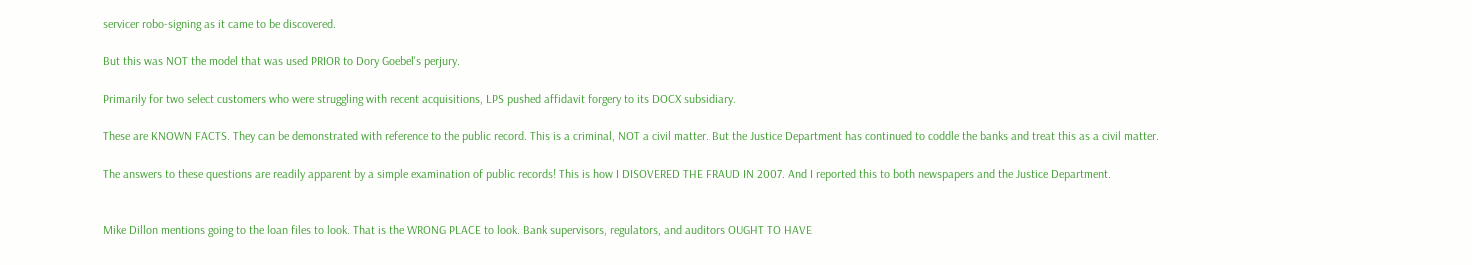servicer robo-signing as it came to be discovered.

But this was NOT the model that was used PRIOR to Dory Goebel's perjury.

Primarily for two select customers who were struggling with recent acquisitions, LPS pushed affidavit forgery to its DOCX subsidiary.

These are KNOWN FACTS. They can be demonstrated with reference to the public record. This is a criminal, NOT a civil matter. But the Justice Department has continued to coddle the banks and treat this as a civil matter.

The answers to these questions are readily apparent by a simple examination of public records! This is how I DISOVERED THE FRAUD IN 2007. And I reported this to both newspapers and the Justice Department.


Mike Dillon mentions going to the loan files to look. That is the WRONG PLACE to look. Bank supervisors, regulators, and auditors OUGHT TO HAVE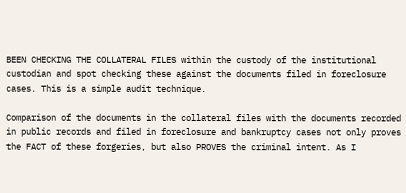BEEN CHECKING THE COLLATERAL FILES within the custody of the institutional custodian and spot checking these against the documents filed in foreclosure cases. This is a simple audit technique.

Comparison of the documents in the collateral files with the documents recorded in public records and filed in foreclosure and bankruptcy cases not only proves the FACT of these forgeries, but also PROVES the criminal intent. As I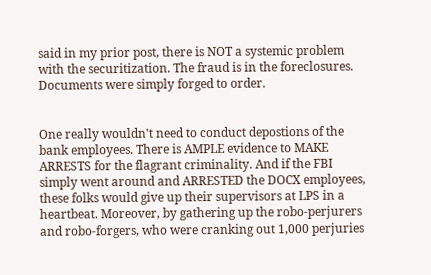said in my prior post, there is NOT a systemic problem with the securitization. The fraud is in the foreclosures. Documents were simply forged to order.


One really wouldn't need to conduct depostions of the bank employees. There is AMPLE evidence to MAKE ARRESTS for the flagrant criminality. And if the FBI simply went around and ARRESTED the DOCX employees, these folks would give up their supervisors at LPS in a heartbeat. Moreover, by gathering up the robo-perjurers and robo-forgers, who were cranking out 1,000 perjuries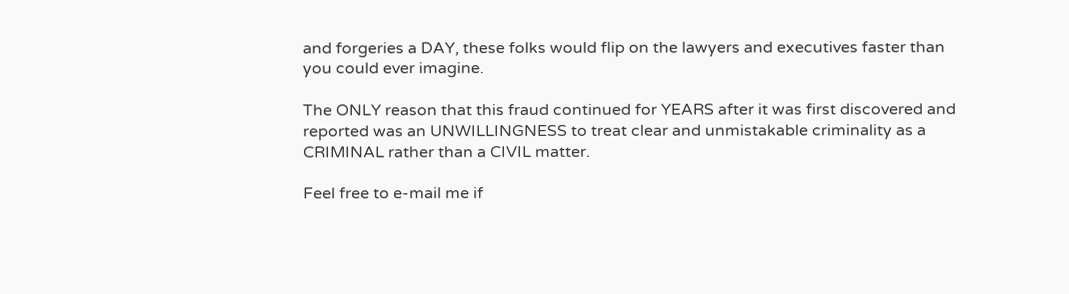and forgeries a DAY, these folks would flip on the lawyers and executives faster than you could ever imagine.

The ONLY reason that this fraud continued for YEARS after it was first discovered and reported was an UNWILLINGNESS to treat clear and unmistakable criminality as a CRIMINAL rather than a CIVIL matter.

Feel free to e-mail me if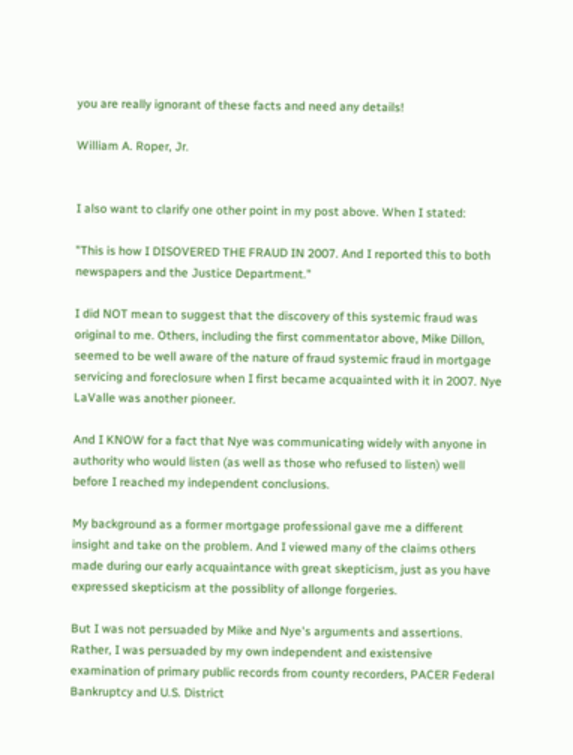you are really ignorant of these facts and need any details!

William A. Roper, Jr.


I also want to clarify one other point in my post above. When I stated:

"This is how I DISOVERED THE FRAUD IN 2007. And I reported this to both newspapers and the Justice Department."

I did NOT mean to suggest that the discovery of this systemic fraud was original to me. Others, including the first commentator above, Mike Dillon, seemed to be well aware of the nature of fraud systemic fraud in mortgage servicing and foreclosure when I first became acquainted with it in 2007. Nye LaValle was another pioneer.

And I KNOW for a fact that Nye was communicating widely with anyone in authority who would listen (as well as those who refused to listen) well before I reached my independent conclusions.

My background as a former mortgage professional gave me a different insight and take on the problem. And I viewed many of the claims others made during our early acquaintance with great skepticism, just as you have expressed skepticism at the possiblity of allonge forgeries.

But I was not persuaded by Mike and Nye's arguments and assertions. Rather, I was persuaded by my own independent and existensive examination of primary public records from county recorders, PACER Federal Bankruptcy and U.S. District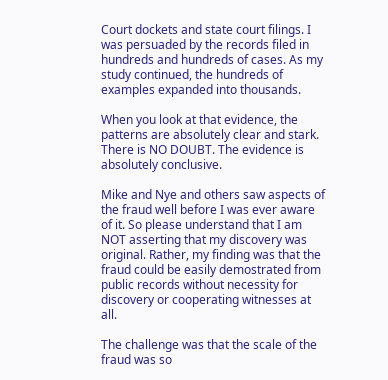Court dockets and state court filings. I was persuaded by the records filed in hundreds and hundreds of cases. As my study continued, the hundreds of examples expanded into thousands.

When you look at that evidence, the patterns are absolutely clear and stark. There is NO DOUBT. The evidence is absolutely conclusive.

Mike and Nye and others saw aspects of the fraud well before I was ever aware of it. So please understand that I am NOT asserting that my discovery was original. Rather, my finding was that the fraud could be easily demostrated from public records without necessity for discovery or cooperating witnesses at all.

The challenge was that the scale of the fraud was so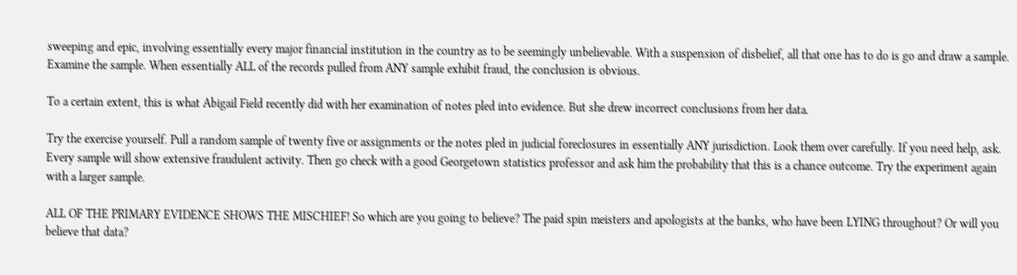sweeping and epic, involving essentially every major financial institution in the country as to be seemingly unbelievable. With a suspension of disbelief, all that one has to do is go and draw a sample. Examine the sample. When essentially ALL of the records pulled from ANY sample exhibit fraud, the conclusion is obvious.

To a certain extent, this is what Abigail Field recently did with her examination of notes pled into evidence. But she drew incorrect conclusions from her data.

Try the exercise yourself. Pull a random sample of twenty five or assignments or the notes pled in judicial foreclosures in essentially ANY jurisdiction. Look them over carefully. If you need help, ask. Every sample will show extensive fraudulent activity. Then go check with a good Georgetown statistics professor and ask him the probability that this is a chance outcome. Try the experiment again with a larger sample.

ALL OF THE PRIMARY EVIDENCE SHOWS THE MISCHIEF! So which are you going to believe? The paid spin meisters and apologists at the banks, who have been LYING throughout? Or will you believe that data?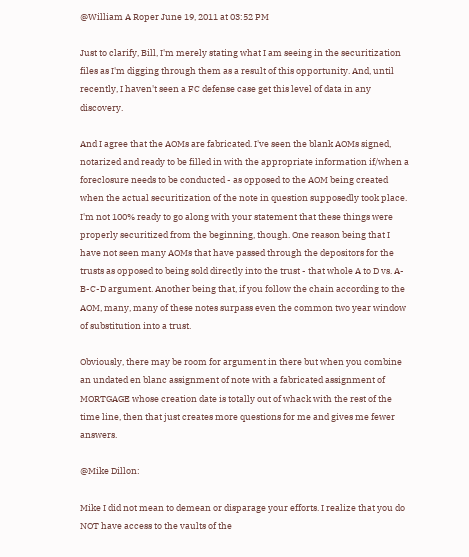@William A Roper June 19, 2011 at 03:52 PM

Just to clarify, Bill, I'm merely stating what I am seeing in the securitization files as I'm digging through them as a result of this opportunity. And, until recently, I haven't seen a FC defense case get this level of data in any discovery.

And I agree that the AOMs are fabricated. I've seen the blank AOMs signed, notarized and ready to be filled in with the appropriate information if/when a foreclosure needs to be conducted - as opposed to the AOM being created when the actual securitization of the note in question supposedly took place. I'm not 100% ready to go along with your statement that these things were properly securitized from the beginning, though. One reason being that I have not seen many AOMs that have passed through the depositors for the trusts as opposed to being sold directly into the trust - that whole A to D vs. A-B-C-D argument. Another being that, if you follow the chain according to the AOM, many, many of these notes surpass even the common two year window of substitution into a trust.

Obviously, there may be room for argument in there but when you combine an undated en blanc assignment of note with a fabricated assignment of MORTGAGE whose creation date is totally out of whack with the rest of the time line, then that just creates more questions for me and gives me fewer answers.

@Mike Dillon:

Mike I did not mean to demean or disparage your efforts. I realize that you do NOT have access to the vaults of the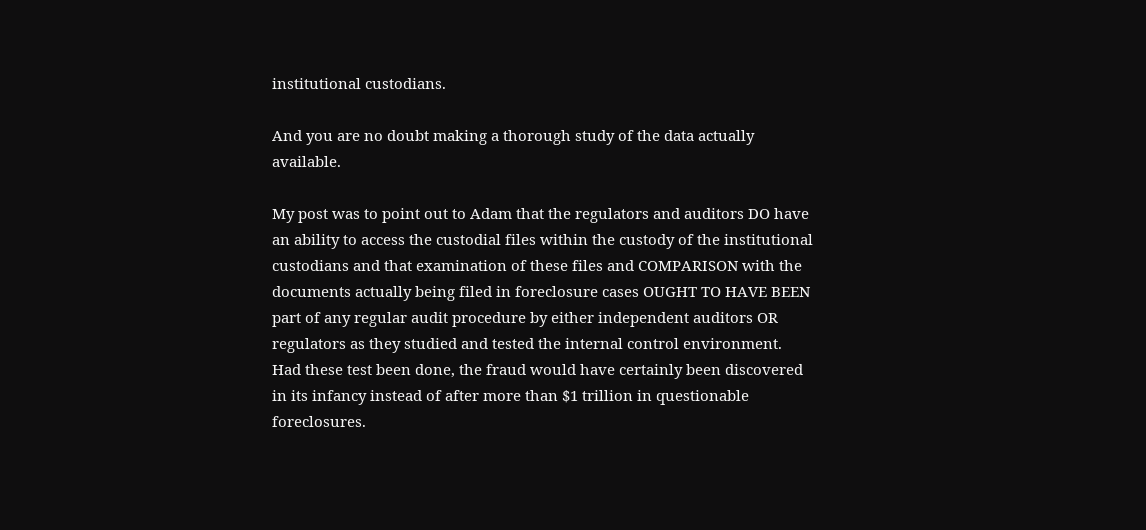institutional custodians.

And you are no doubt making a thorough study of the data actually available.

My post was to point out to Adam that the regulators and auditors DO have an ability to access the custodial files within the custody of the institutional custodians and that examination of these files and COMPARISON with the documents actually being filed in foreclosure cases OUGHT TO HAVE BEEN part of any regular audit procedure by either independent auditors OR regulators as they studied and tested the internal control environment. Had these test been done, the fraud would have certainly been discovered in its infancy instead of after more than $1 trillion in questionable foreclosures.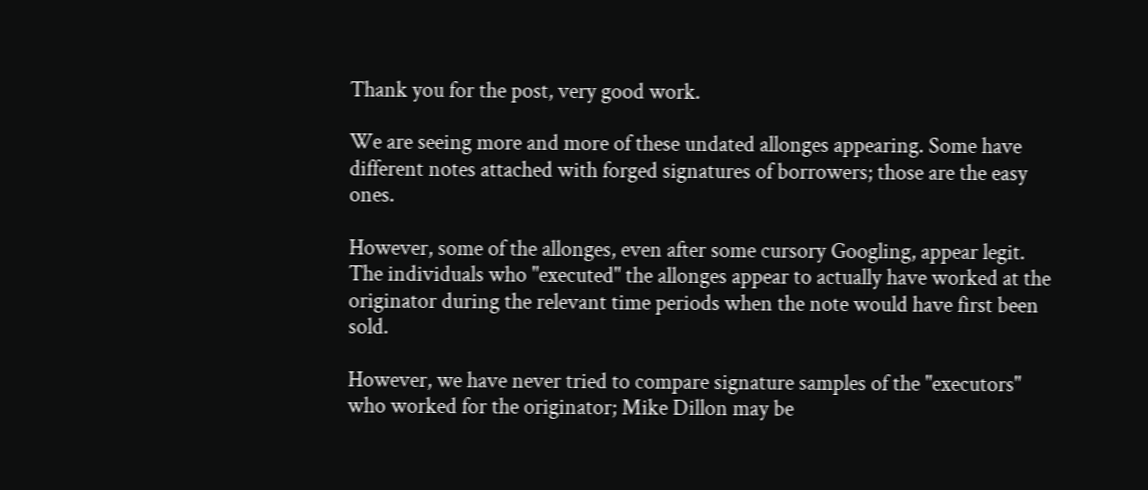Thank you for the post, very good work.

We are seeing more and more of these undated allonges appearing. Some have different notes attached with forged signatures of borrowers; those are the easy ones.

However, some of the allonges, even after some cursory Googling, appear legit. The individuals who "executed" the allonges appear to actually have worked at the originator during the relevant time periods when the note would have first been sold.

However, we have never tried to compare signature samples of the "executors" who worked for the originator; Mike Dillon may be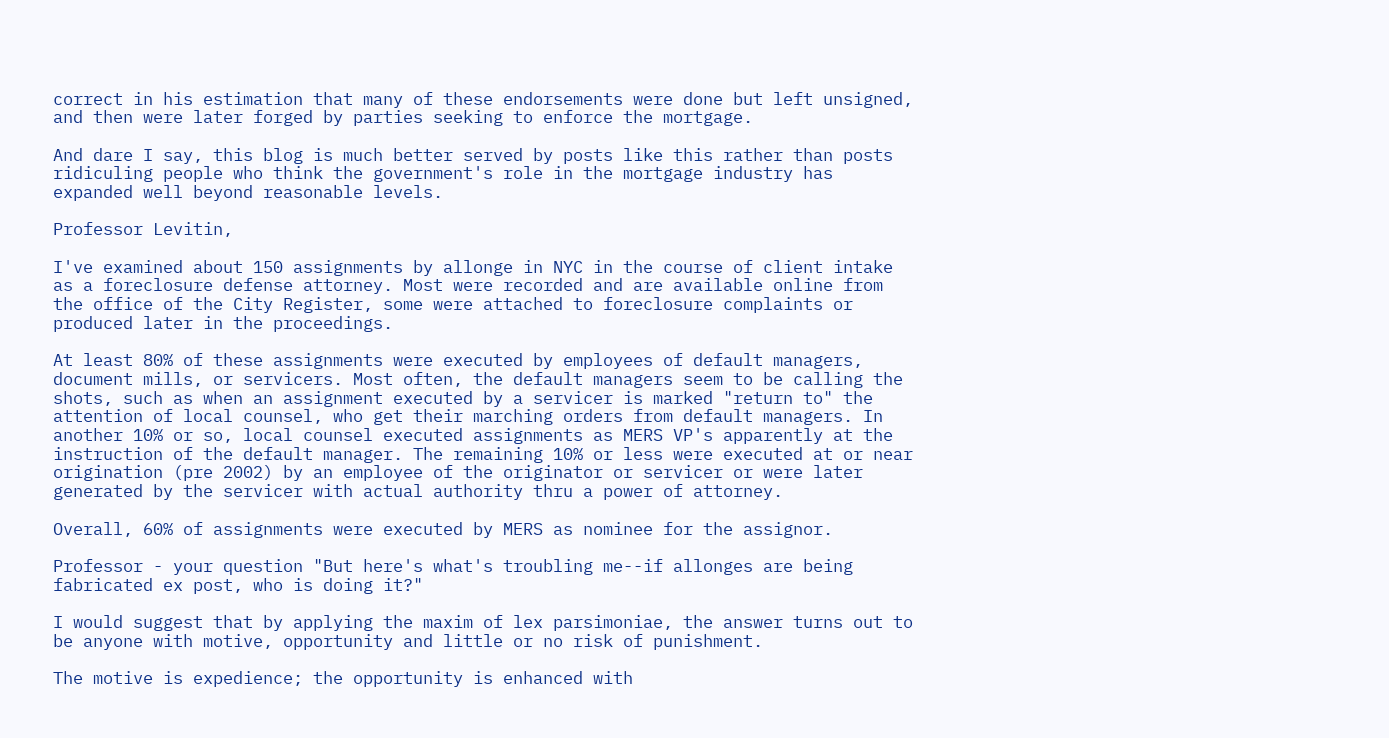correct in his estimation that many of these endorsements were done but left unsigned, and then were later forged by parties seeking to enforce the mortgage.

And dare I say, this blog is much better served by posts like this rather than posts ridiculing people who think the government's role in the mortgage industry has expanded well beyond reasonable levels.

Professor Levitin,

I've examined about 150 assignments by allonge in NYC in the course of client intake as a foreclosure defense attorney. Most were recorded and are available online from the office of the City Register, some were attached to foreclosure complaints or produced later in the proceedings.

At least 80% of these assignments were executed by employees of default managers, document mills, or servicers. Most often, the default managers seem to be calling the shots, such as when an assignment executed by a servicer is marked "return to" the attention of local counsel, who get their marching orders from default managers. In another 10% or so, local counsel executed assignments as MERS VP's apparently at the instruction of the default manager. The remaining 10% or less were executed at or near origination (pre 2002) by an employee of the originator or servicer or were later generated by the servicer with actual authority thru a power of attorney.

Overall, 60% of assignments were executed by MERS as nominee for the assignor.

Professor - your question "But here's what's troubling me--if allonges are being fabricated ex post, who is doing it?"

I would suggest that by applying the maxim of lex parsimoniae, the answer turns out to be anyone with motive, opportunity and little or no risk of punishment.

The motive is expedience; the opportunity is enhanced with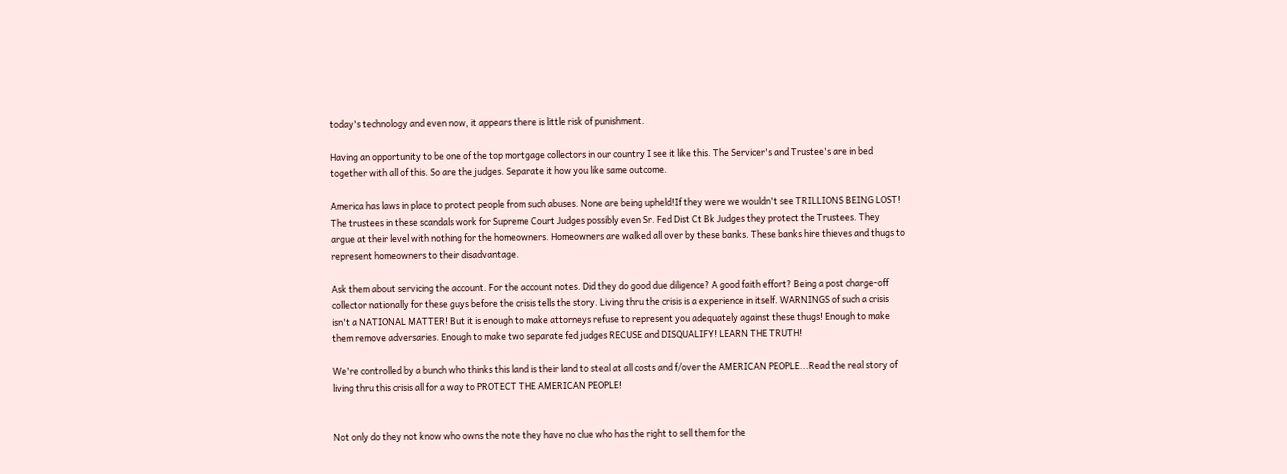today's technology and even now, it appears there is little risk of punishment.

Having an opportunity to be one of the top mortgage collectors in our country I see it like this. The Servicer's and Trustee's are in bed together with all of this. So are the judges. Separate it how you like same outcome.

America has laws in place to protect people from such abuses. None are being upheld!If they were we wouldn't see TRILLIONS BEING LOST! The trustees in these scandals work for Supreme Court Judges possibly even Sr. Fed Dist Ct Bk Judges they protect the Trustees. They argue at their level with nothing for the homeowners. Homeowners are walked all over by these banks. These banks hire thieves and thugs to represent homeowners to their disadvantage.

Ask them about servicing the account. For the account notes. Did they do good due diligence? A good faith effort? Being a post charge-off collector nationally for these guys before the crisis tells the story. Living thru the crisis is a experience in itself. WARNINGS of such a crisis isn't a NATIONAL MATTER! But it is enough to make attorneys refuse to represent you adequately against these thugs! Enough to make them remove adversaries. Enough to make two separate fed judges RECUSE and DISQUALIFY! LEARN THE TRUTH!

We're controlled by a bunch who thinks this land is their land to steal at all costs and f/over the AMERICAN PEOPLE...Read the real story of living thru this crisis all for a way to PROTECT THE AMERICAN PEOPLE!


Not only do they not know who owns the note they have no clue who has the right to sell them for the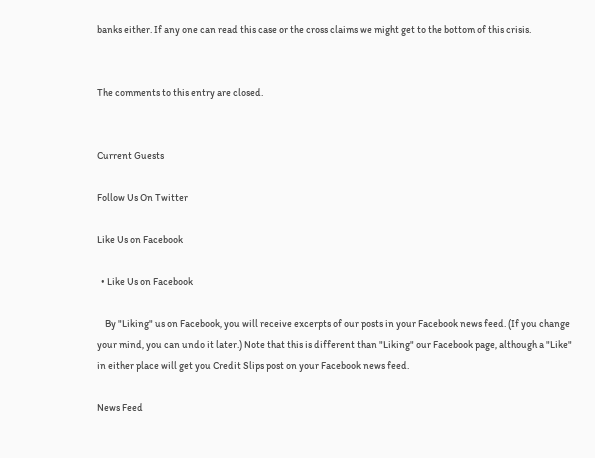banks either. If any one can read this case or the cross claims we might get to the bottom of this crisis.


The comments to this entry are closed.


Current Guests

Follow Us On Twitter

Like Us on Facebook

  • Like Us on Facebook

    By "Liking" us on Facebook, you will receive excerpts of our posts in your Facebook news feed. (If you change your mind, you can undo it later.) Note that this is different than "Liking" our Facebook page, although a "Like" in either place will get you Credit Slips post on your Facebook news feed.

News Feed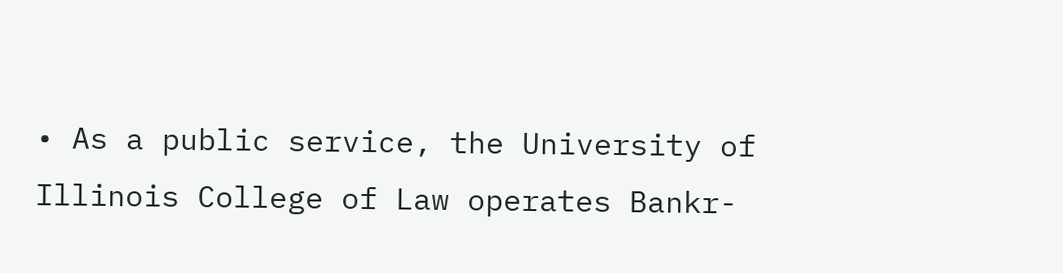• As a public service, the University of Illinois College of Law operates Bankr-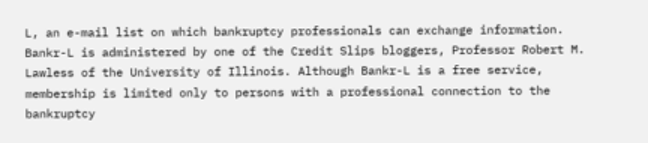L, an e-mail list on which bankruptcy professionals can exchange information. Bankr-L is administered by one of the Credit Slips bloggers, Professor Robert M. Lawless of the University of Illinois. Although Bankr-L is a free service, membership is limited only to persons with a professional connection to the bankruptcy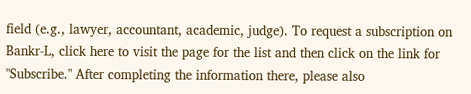field (e.g., lawyer, accountant, academic, judge). To request a subscription on Bankr-L, click here to visit the page for the list and then click on the link for "Subscribe." After completing the information there, please also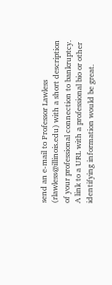send an e-mail to Professor Lawless (rlawless@illinois.edu) with a short description of your professional connection to bankruptcy. A link to a URL with a professional bio or other identifying information would be great.